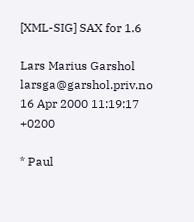[XML-SIG] SAX for 1.6

Lars Marius Garshol larsga@garshol.priv.no
16 Apr 2000 11:19:17 +0200

* Paul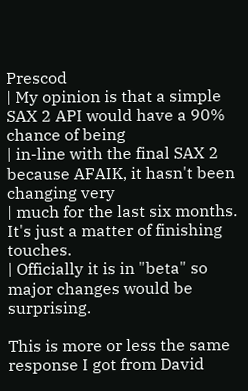Prescod
| My opinion is that a simple SAX 2 API would have a 90% chance of being
| in-line with the final SAX 2 because AFAIK, it hasn't been changing very
| much for the last six months. It's just a matter of finishing touches.
| Officially it is in "beta" so major changes would be surprising.

This is more or less the same response I got from David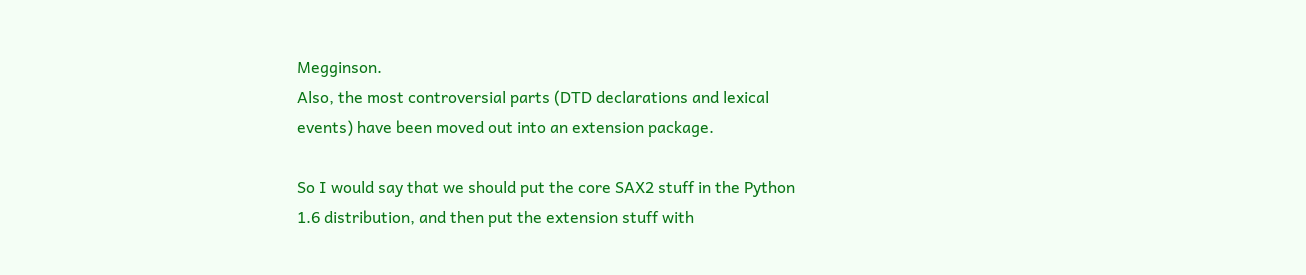Megginson.
Also, the most controversial parts (DTD declarations and lexical
events) have been moved out into an extension package.

So I would say that we should put the core SAX2 stuff in the Python
1.6 distribution, and then put the extension stuff with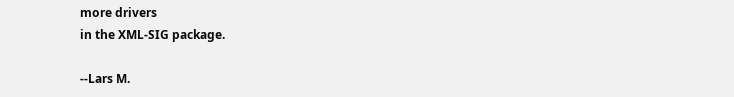more drivers
in the XML-SIG package.

--Lars M.